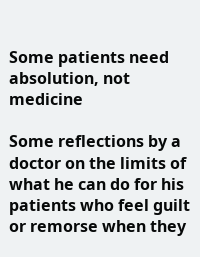Some patients need absolution, not medicine

Some reflections by a doctor on the limits of what he can do for his patients who feel guilt or remorse when they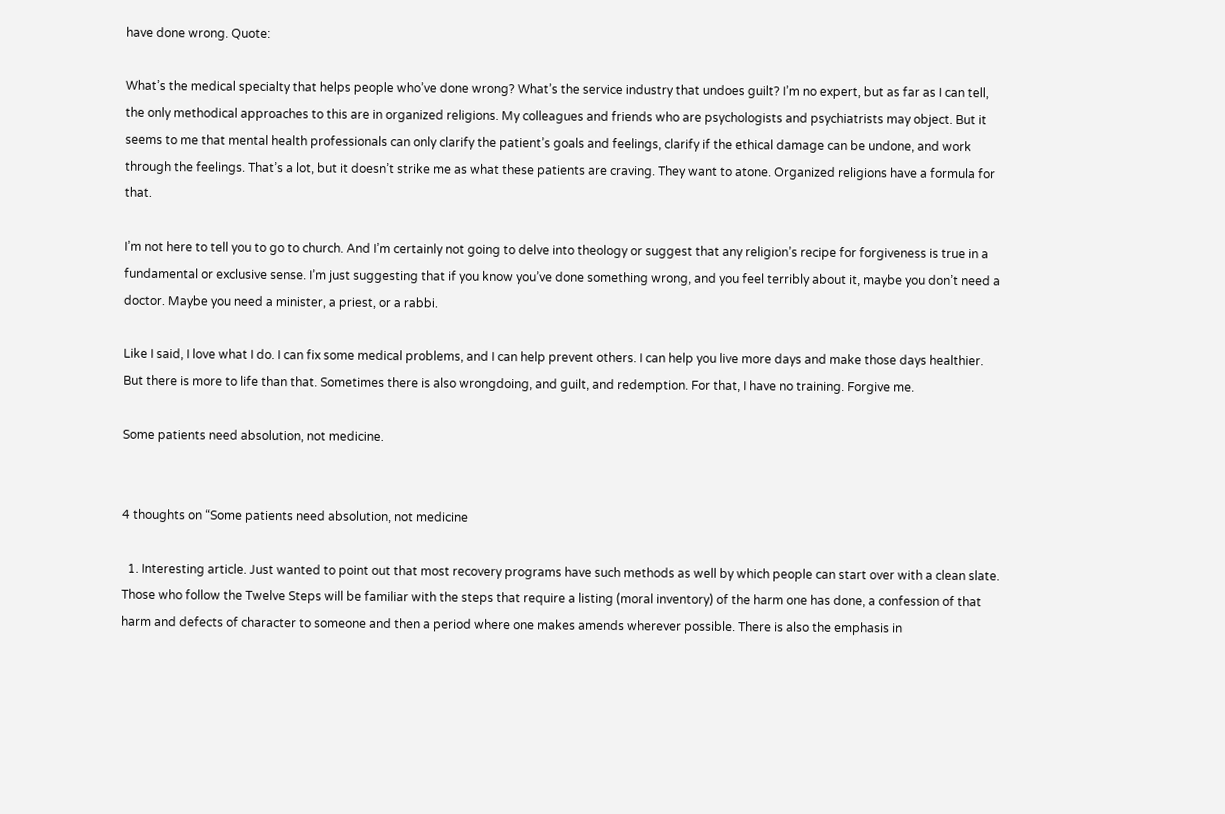have done wrong. Quote:

What’s the medical specialty that helps people who’ve done wrong? What’s the service industry that undoes guilt? I’m no expert, but as far as I can tell, the only methodical approaches to this are in organized religions. My colleagues and friends who are psychologists and psychiatrists may object. But it seems to me that mental health professionals can only clarify the patient’s goals and feelings, clarify if the ethical damage can be undone, and work through the feelings. That’s a lot, but it doesn’t strike me as what these patients are craving. They want to atone. Organized religions have a formula for that.

I’m not here to tell you to go to church. And I’m certainly not going to delve into theology or suggest that any religion’s recipe for forgiveness is true in a fundamental or exclusive sense. I’m just suggesting that if you know you’ve done something wrong, and you feel terribly about it, maybe you don’t need a doctor. Maybe you need a minister, a priest, or a rabbi.

Like I said, I love what I do. I can fix some medical problems, and I can help prevent others. I can help you live more days and make those days healthier. But there is more to life than that. Sometimes there is also wrongdoing, and guilt, and redemption. For that, I have no training. Forgive me.

Some patients need absolution, not medicine.


4 thoughts on “Some patients need absolution, not medicine

  1. Interesting article. Just wanted to point out that most recovery programs have such methods as well by which people can start over with a clean slate. Those who follow the Twelve Steps will be familiar with the steps that require a listing (moral inventory) of the harm one has done, a confession of that harm and defects of character to someone and then a period where one makes amends wherever possible. There is also the emphasis in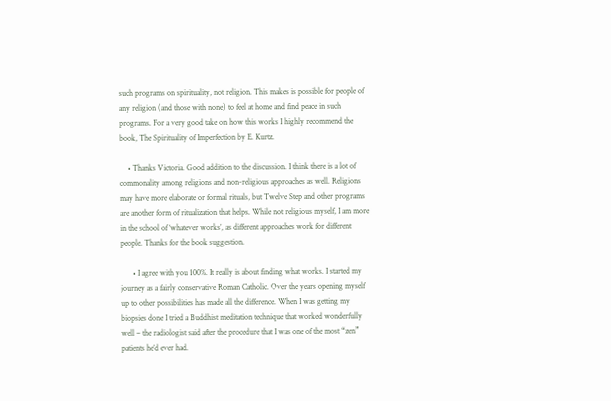such programs on spirituality, not religion. This makes is possible for people of any religion (and those with none) to feel at home and find peace in such programs. For a very good take on how this works I highly recommend the book, The Spirituality of Imperfection by E. Kurtz.

    • Thanks Victoria. Good addition to the discussion. I think there is a lot of commonality among religions and non-religious approaches as well. Religions may have more elaborate or formal rituals, but Twelve Step and other programs are another form of ritualization that helps. While not religious myself, I am more in the school of ‘whatever works’, as different approaches work for different people. Thanks for the book suggestion.

      • I agree with you 100%. It really is about finding what works. I started my journey as a fairly conservative Roman Catholic. Over the years opening myself up to other possibilities has made all the difference. When I was getting my biopsies done I tried a Buddhist meditation technique that worked wonderfully well – the radiologist said after the procedure that I was one of the most “zen” patients he’d ever had.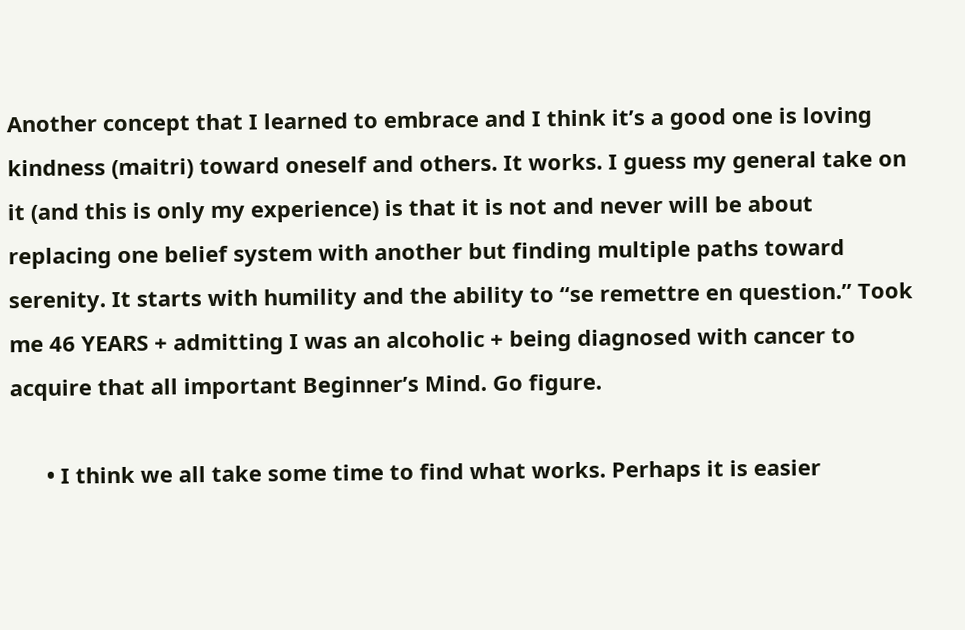Another concept that I learned to embrace and I think it’s a good one is loving kindness (maitri) toward oneself and others. It works. I guess my general take on it (and this is only my experience) is that it is not and never will be about replacing one belief system with another but finding multiple paths toward serenity. It starts with humility and the ability to “se remettre en question.” Took me 46 YEARS + admitting I was an alcoholic + being diagnosed with cancer to acquire that all important Beginner’s Mind. Go figure.

      • I think we all take some time to find what works. Perhaps it is easier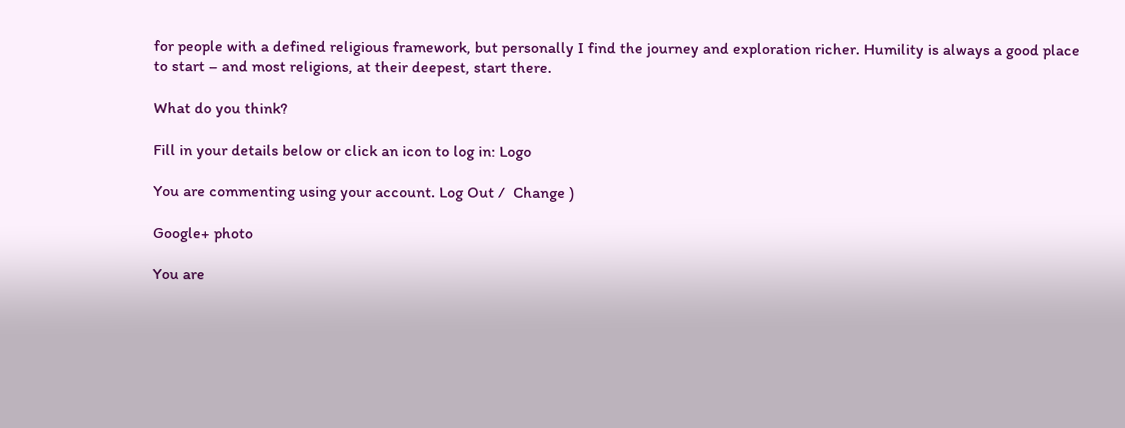for people with a defined religious framework, but personally I find the journey and exploration richer. Humility is always a good place to start – and most religions, at their deepest, start there.

What do you think?

Fill in your details below or click an icon to log in: Logo

You are commenting using your account. Log Out /  Change )

Google+ photo

You are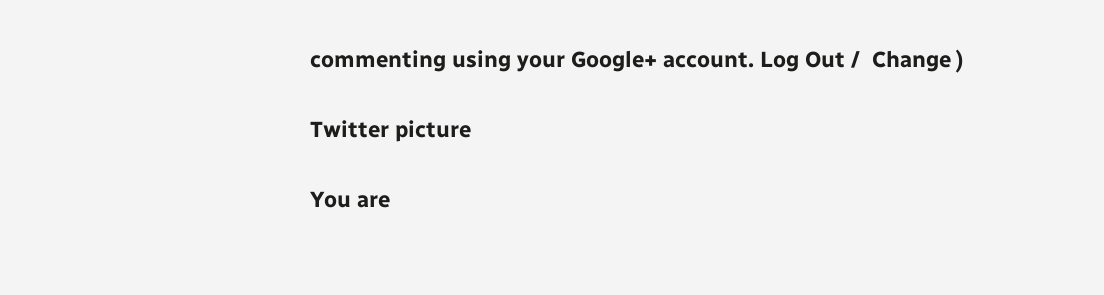commenting using your Google+ account. Log Out /  Change )

Twitter picture

You are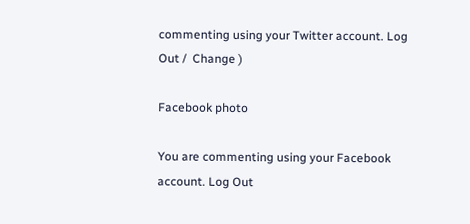commenting using your Twitter account. Log Out /  Change )

Facebook photo

You are commenting using your Facebook account. Log Out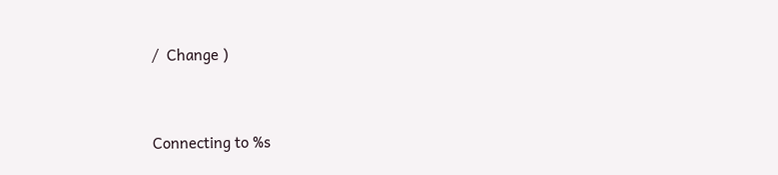/  Change )


Connecting to %s